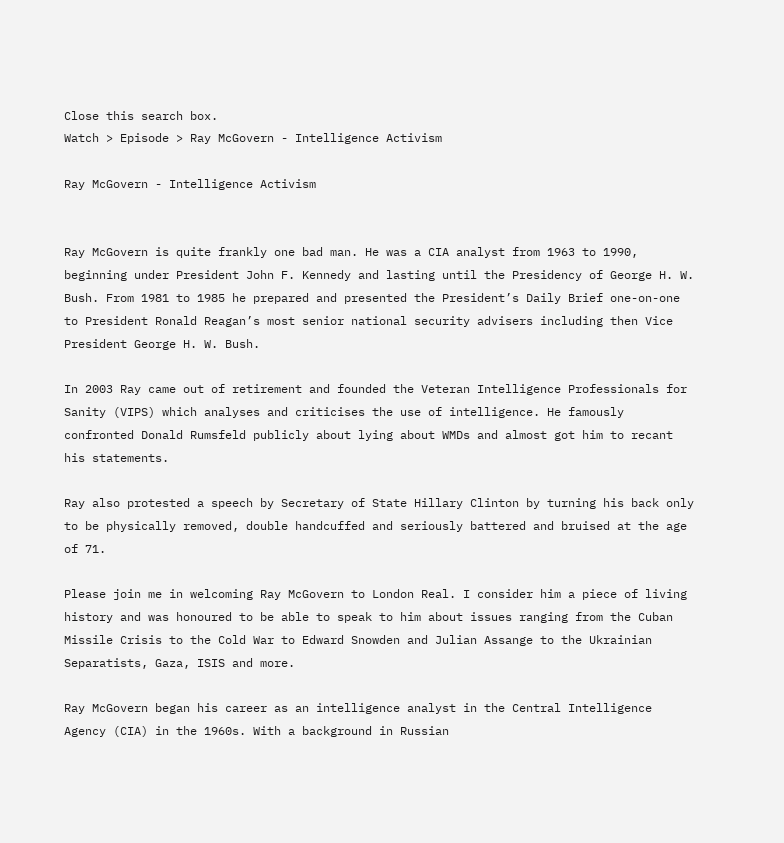Close this search box.
Watch > Episode > Ray McGovern - Intelligence Activism

Ray McGovern - Intelligence Activism


Ray McGovern is quite frankly one bad man. He was a CIA analyst from 1963 to 1990, beginning under President John F. Kennedy and lasting until the Presidency of George H. W. Bush. From 1981 to 1985 he prepared and presented the President’s Daily Brief one-on-one to President Ronald Reagan’s most senior national security advisers including then Vice President George H. W. Bush.

In 2003 Ray came out of retirement and founded the Veteran Intelligence Professionals for Sanity (VIPS) which analyses and criticises the use of intelligence. He famously confronted Donald Rumsfeld publicly about lying about WMDs and almost got him to recant his statements.

Ray also protested a speech by Secretary of State Hillary Clinton by turning his back only to be physically removed, double handcuffed and seriously battered and bruised at the age of 71.

Please join me in welcoming Ray McGovern to London Real. I consider him a piece of living history and was honoured to be able to speak to him about issues ranging from the Cuban Missile Crisis to the Cold War to Edward Snowden and Julian Assange to the Ukrainian Separatists, Gaza, ISIS and more.

Ray McGovern began his career as an intelligence analyst in the Central Intelligence Agency (CIA) in the 1960s. With a background in Russian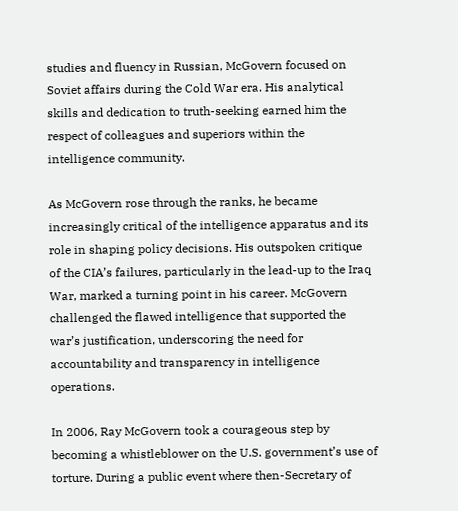studies and fluency in Russian, McGovern focused on Soviet affairs during the Cold War era. His analytical skills and dedication to truth-seeking earned him the respect of colleagues and superiors within the intelligence community.

As McGovern rose through the ranks, he became increasingly critical of the intelligence apparatus and its role in shaping policy decisions. His outspoken critique of the CIA’s failures, particularly in the lead-up to the Iraq War, marked a turning point in his career. McGovern challenged the flawed intelligence that supported the war’s justification, underscoring the need for accountability and transparency in intelligence operations.

In 2006, Ray McGovern took a courageous step by becoming a whistleblower on the U.S. government’s use of torture. During a public event where then-Secretary of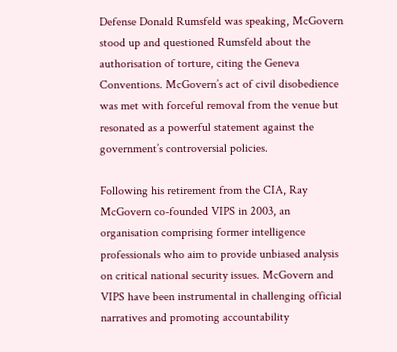Defense Donald Rumsfeld was speaking, McGovern stood up and questioned Rumsfeld about the authorisation of torture, citing the Geneva Conventions. McGovern’s act of civil disobedience was met with forceful removal from the venue but resonated as a powerful statement against the government’s controversial policies.

Following his retirement from the CIA, Ray McGovern co-founded VIPS in 2003, an organisation comprising former intelligence professionals who aim to provide unbiased analysis on critical national security issues. McGovern and VIPS have been instrumental in challenging official narratives and promoting accountability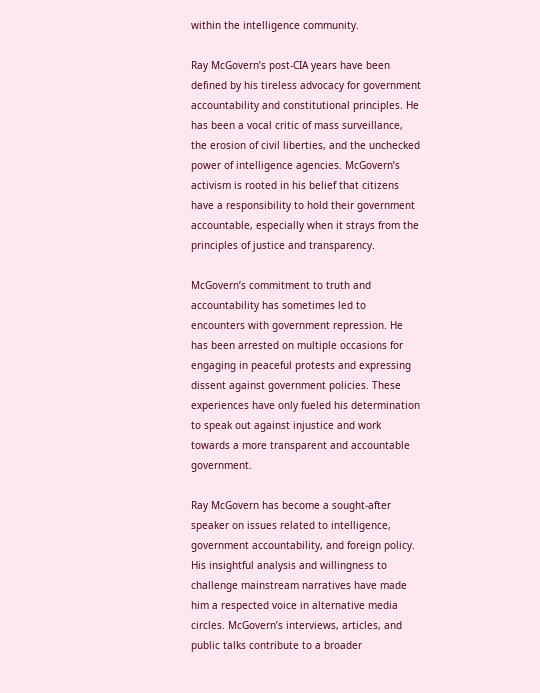within the intelligence community.

Ray McGovern’s post-CIA years have been defined by his tireless advocacy for government accountability and constitutional principles. He has been a vocal critic of mass surveillance, the erosion of civil liberties, and the unchecked power of intelligence agencies. McGovern’s activism is rooted in his belief that citizens have a responsibility to hold their government accountable, especially when it strays from the principles of justice and transparency.

McGovern’s commitment to truth and accountability has sometimes led to encounters with government repression. He has been arrested on multiple occasions for engaging in peaceful protests and expressing dissent against government policies. These experiences have only fueled his determination to speak out against injustice and work towards a more transparent and accountable government.

Ray McGovern has become a sought-after speaker on issues related to intelligence, government accountability, and foreign policy. His insightful analysis and willingness to challenge mainstream narratives have made him a respected voice in alternative media circles. McGovern’s interviews, articles, and public talks contribute to a broader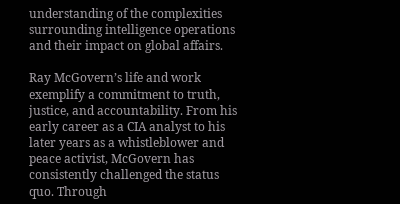understanding of the complexities surrounding intelligence operations and their impact on global affairs.

Ray McGovern’s life and work exemplify a commitment to truth, justice, and accountability. From his early career as a CIA analyst to his later years as a whistleblower and peace activist, McGovern has consistently challenged the status quo. Through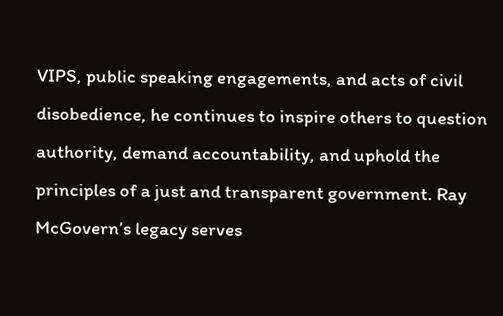VIPS, public speaking engagements, and acts of civil disobedience, he continues to inspire others to question authority, demand accountability, and uphold the principles of a just and transparent government. Ray McGovern’s legacy serves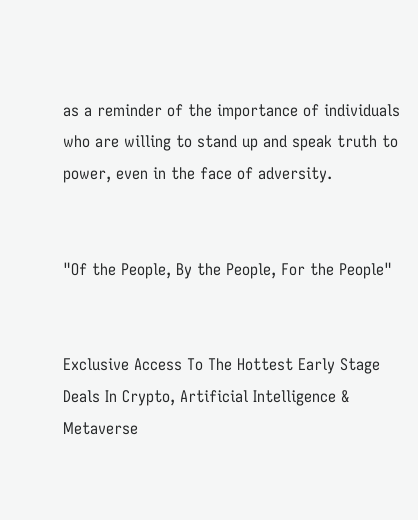as a reminder of the importance of individuals who are willing to stand up and speak truth to power, even in the face of adversity.


"Of the People, By the People, For the People"


Exclusive Access To The Hottest Early Stage Deals In Crypto, Artificial Intelligence & Metaverse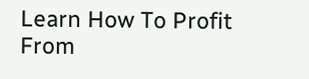Learn How To Profit From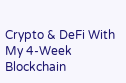Crypto & DeFi With My 4-Week Blockchain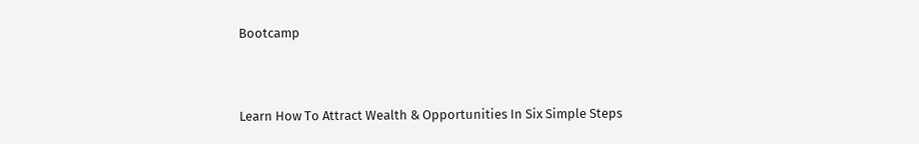Bootcamp


Learn How To Attract Wealth & Opportunities In Six Simple Steps